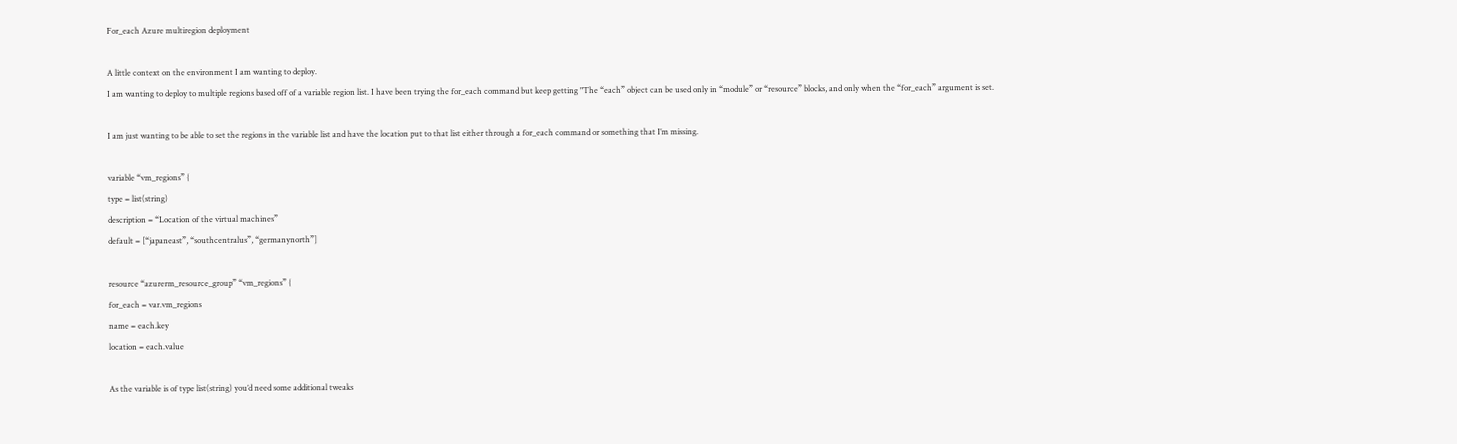For_each Azure multiregion deployment

A little context on the environment I am wanting to deploy.
I am wanting to deploy to multiple regions based off of a variable region list. I have been trying the for_each command but keep getting "The “each” object can be used only in “module” or “resource” blocks, and only when the “for_each” argument is set.

I am just wanting to be able to set the regions in the variable list and have the location put to that list either through a for_each command or something that I’m missing.

variable “vm_regions” {
type = list(string)
description = “Location of the virtual machines”
default = [“japaneast”, “southcentralus”, “germanynorth”]

resource “azurerm_resource_group” “vm_regions” {
for_each = var.vm_regions
name = each.key
location = each.value

As the variable is of type list(string) you’d need some additional tweaks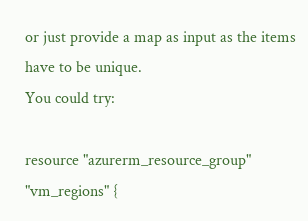or just provide a map as input as the items have to be unique.
You could try:

resource "azurerm_resource_group" "vm_regions" {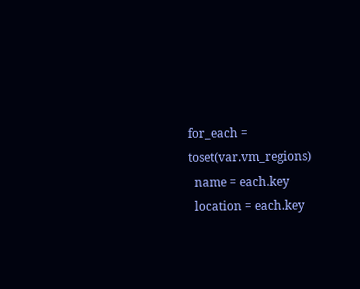for_each = toset(var.vm_regions)
  name = each.key
  location = each.key